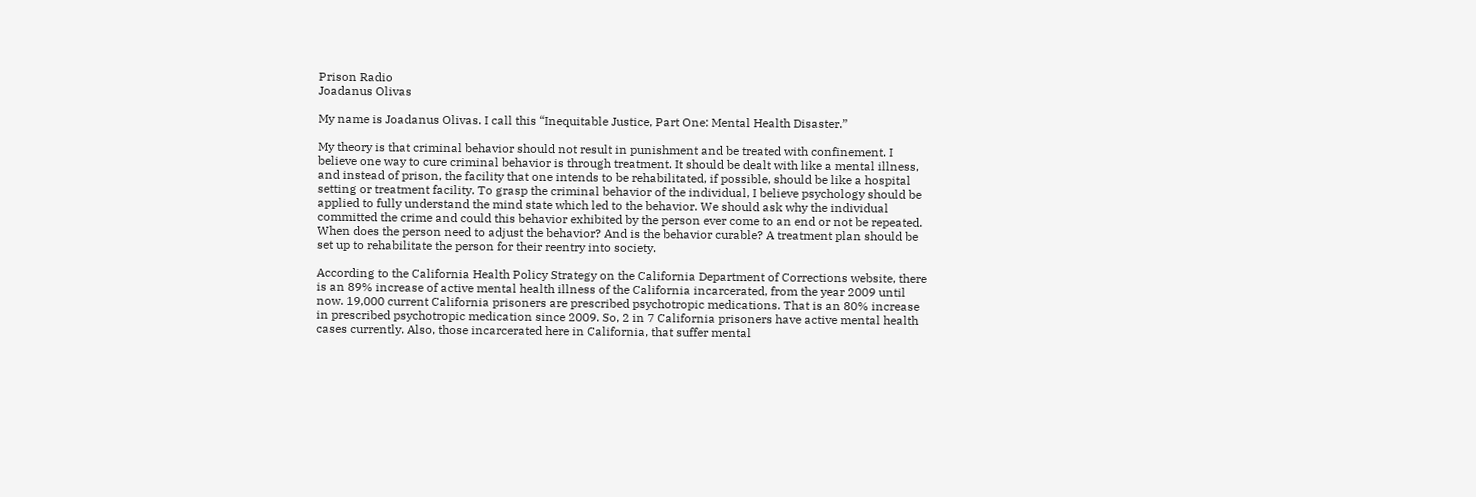Prison Radio
Joadanus Olivas

My name is Joadanus Olivas. I call this “Inequitable Justice, Part One: Mental Health Disaster.”

My theory is that criminal behavior should not result in punishment and be treated with confinement. I believe one way to cure criminal behavior is through treatment. It should be dealt with like a mental illness, and instead of prison, the facility that one intends to be rehabilitated, if possible, should be like a hospital setting or treatment facility. To grasp the criminal behavior of the individual, I believe psychology should be applied to fully understand the mind state which led to the behavior. We should ask why the individual committed the crime and could this behavior exhibited by the person ever come to an end or not be repeated. When does the person need to adjust the behavior? And is the behavior curable? A treatment plan should be set up to rehabilitate the person for their reentry into society.

According to the California Health Policy Strategy on the California Department of Corrections website, there is an 89% increase of active mental health illness of the California incarcerated, from the year 2009 until now. 19,000 current California prisoners are prescribed psychotropic medications. That is an 80% increase in prescribed psychotropic medication since 2009. So, 2 in 7 California prisoners have active mental health cases currently. Also, those incarcerated here in California, that suffer mental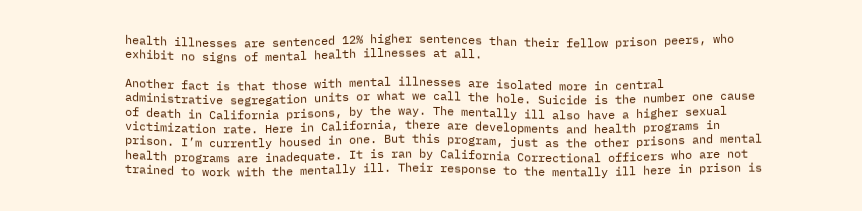health illnesses are sentenced 12% higher sentences than their fellow prison peers, who exhibit no signs of mental health illnesses at all.

Another fact is that those with mental illnesses are isolated more in central administrative segregation units or what we call the hole. Suicide is the number one cause of death in California prisons, by the way. The mentally ill also have a higher sexual victimization rate. Here in California, there are developments and health programs in prison. I’m currently housed in one. But this program, just as the other prisons and mental health programs are inadequate. It is ran by California Correctional officers who are not trained to work with the mentally ill. Their response to the mentally ill here in prison is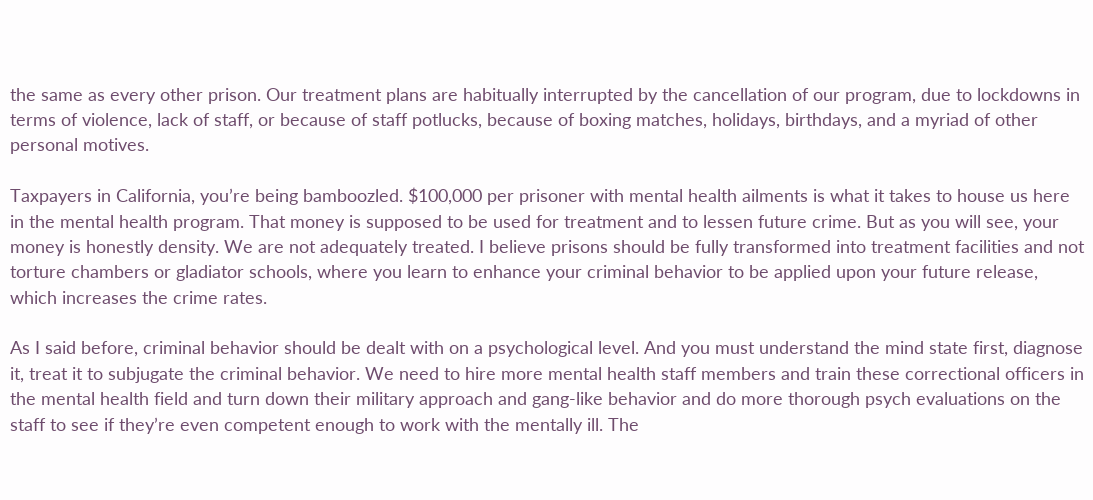the same as every other prison. Our treatment plans are habitually interrupted by the cancellation of our program, due to lockdowns in terms of violence, lack of staff, or because of staff potlucks, because of boxing matches, holidays, birthdays, and a myriad of other personal motives.

Taxpayers in California, you’re being bamboozled. $100,000 per prisoner with mental health ailments is what it takes to house us here in the mental health program. That money is supposed to be used for treatment and to lessen future crime. But as you will see, your money is honestly density. We are not adequately treated. I believe prisons should be fully transformed into treatment facilities and not torture chambers or gladiator schools, where you learn to enhance your criminal behavior to be applied upon your future release, which increases the crime rates.

As I said before, criminal behavior should be dealt with on a psychological level. And you must understand the mind state first, diagnose it, treat it to subjugate the criminal behavior. We need to hire more mental health staff members and train these correctional officers in the mental health field and turn down their military approach and gang-like behavior and do more thorough psych evaluations on the staff to see if they’re even competent enough to work with the mentally ill. The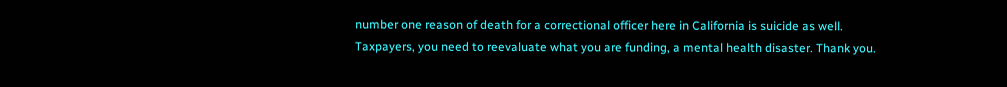number one reason of death for a correctional officer here in California is suicide as well. Taxpayers, you need to reevaluate what you are funding, a mental health disaster. Thank you.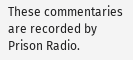These commentaries are recorded by Prison Radio.